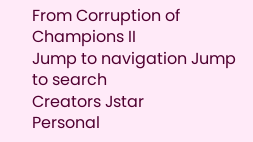From Corruption of Champions II
Jump to navigation Jump to search
Creators Jstar
Personal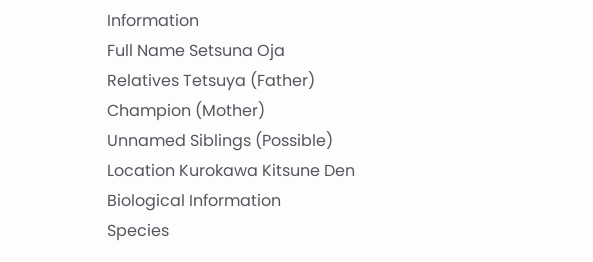Information
Full Name Setsuna Oja
Relatives Tetsuya (Father)
Champion (Mother)
Unnamed Siblings (Possible)
Location Kurokawa Kitsune Den
Biological Information
Species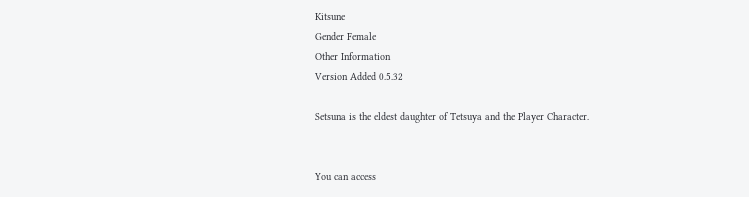Kitsune
Gender Female
Other Information
Version Added 0.5.32

Setsuna is the eldest daughter of Tetsuya and the Player Character.


You can access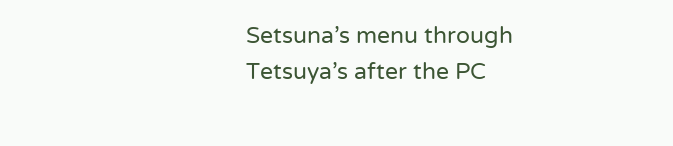Setsuna’s menu through Tetsuya’s after the PC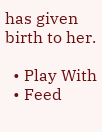has given birth to her.

  • Play With
  • Feed